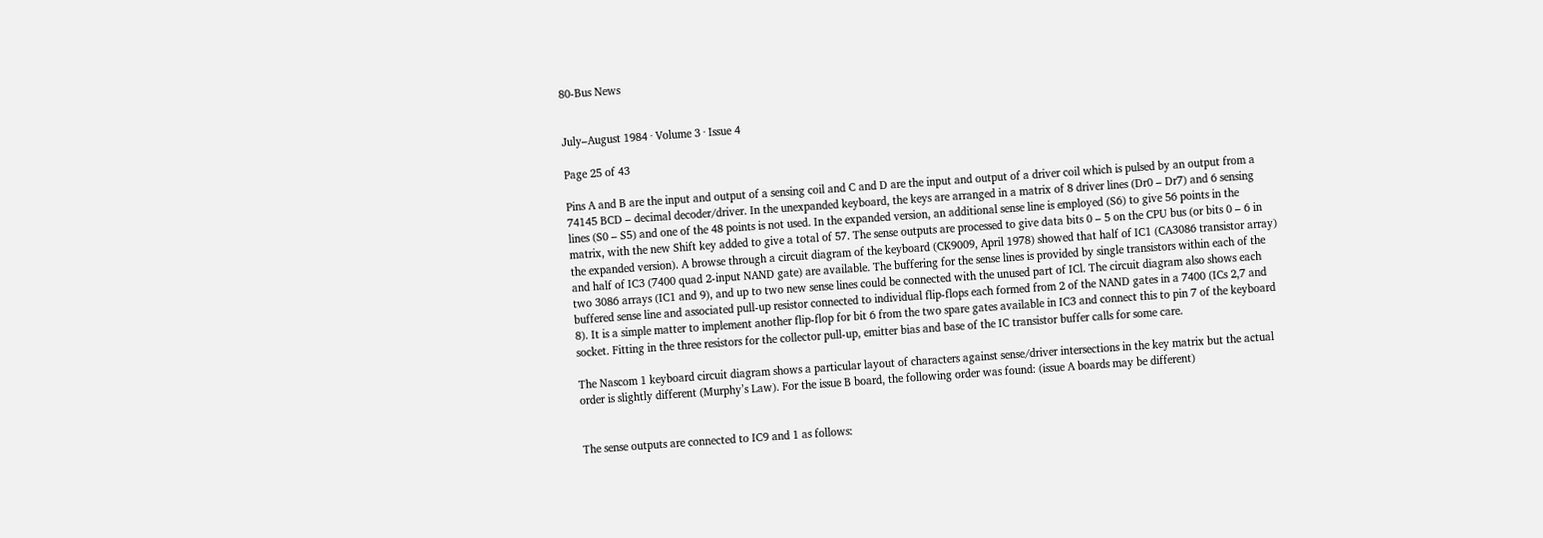80-Bus News


July–August 1984 · Volume 3 · Issue 4

Page 25 of 43

Pins A and B are the input and output of a sensing coil and C and D are the input and output of a driver coil which is pulsed by an output from a 74145 BCD – decimal decoder/driver. In the unexpanded keyboard, the keys are arranged in a matrix of 8 driver lines (Dr0 – Dr7) and 6 sensing lines (S0 – S5) and one of the 48 points is not used. In the expanded version, an additional sense line is employed (S6) to give 56 points in the matrix, with the new Shift key added to give a total of 57. The sense outputs are processed to give data bits 0 – 5 on the CPU bus (or bits 0 – 6 in the expanded version). A browse through a circuit diagram of the keyboard (CK9009, April 1978) showed that half of IC1 (CA3086 transistor array) and half of IC3 (7400 quad 2-input NAND gate) are available. The buffering for the sense lines is provided by single transistors within each of the two 3086 arrays (IC1 and 9), and up to two new sense lines could be connected with the unused part of ICl. The circuit diagram also shows each buffered sense line and associated pull-up resistor connected to individual flip-flops each formed from 2 of the NAND gates in a 7400 (ICs 2,7 and 8). It is a simple matter to implement another flip-flop for bit 6 from the two spare gates available in IC3 and connect this to pin 7 of the keyboard socket. Fitting in the three resistors for the collector pull-up, emitter bias and base of the IC transistor buffer calls for some care.

The Nascom 1 keyboard circuit diagram shows a particular layout of characters against sense/driver intersections in the key matrix but the actual order is slightly different (Murphy’s Law). For the issue B board, the following order was found: (issue A boards may be different)


The sense outputs are connected to IC9 and 1 as follows: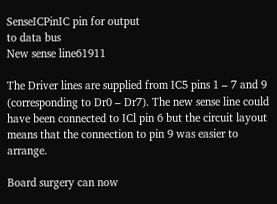SenseICPinIC pin for output
to data bus
New sense line61911

The Driver lines are supplied from IC5 pins 1 – 7 and 9 (corresponding to Dr0 – Dr7). The new sense line could have been connected to ICl pin 6 but the circuit layout means that the connection to pin 9 was easier to arrange.

Board surgery can now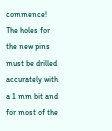commence! The holes for the new pins must be drilled accurately with a 1 mm bit and for most of the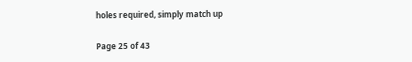holes required, simply match up

Page 25 of 43